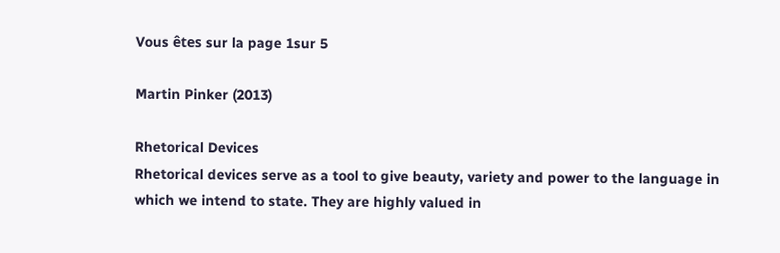Vous êtes sur la page 1sur 5

Martin Pinker (2013)

Rhetorical Devices
Rhetorical devices serve as a tool to give beauty, variety and power to the language in
which we intend to state. They are highly valued in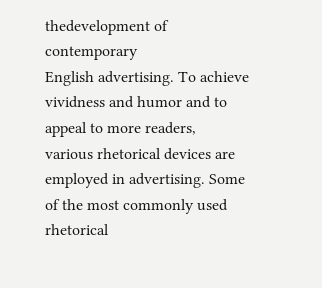thedevelopment of contemporary
English advertising. To achieve vividness and humor and to appeal to more readers,
various rhetorical devices are employed in advertising. Some of the most commonly used
rhetorical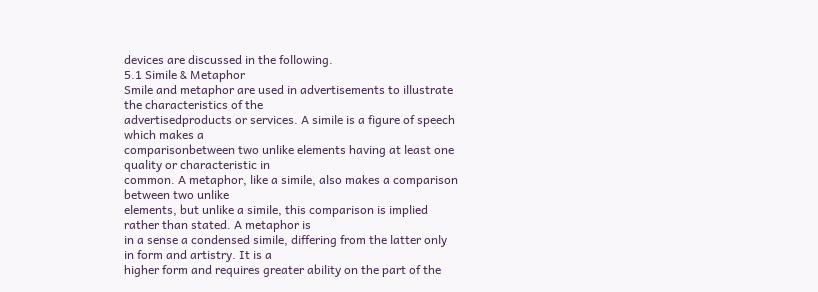devices are discussed in the following.
5.1 Simile & Metaphor
Smile and metaphor are used in advertisements to illustrate the characteristics of the
advertisedproducts or services. A simile is a figure of speech which makes a
comparisonbetween two unlike elements having at least one quality or characteristic in
common. A metaphor, like a simile, also makes a comparison between two unlike
elements, but unlike a simile, this comparison is implied rather than stated. A metaphor is
in a sense a condensed simile, differing from the latter only in form and artistry. It is a
higher form and requires greater ability on the part of the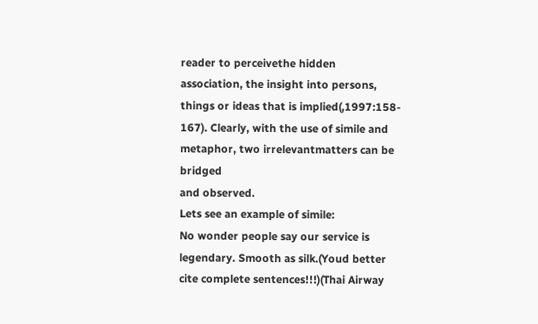reader to perceivethe hidden
association, the insight into persons, things or ideas that is implied(,1997:158-
167). Clearly, with the use of simile and metaphor, two irrelevantmatters can be bridged
and observed.
Lets see an example of simile:
No wonder people say our service is legendary. Smooth as silk.(Youd better
cite complete sentences!!!)(Thai Airway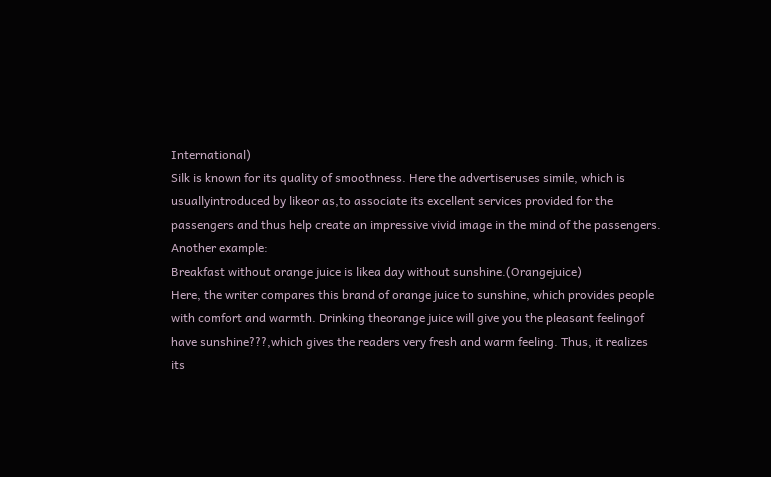International)
Silk is known for its quality of smoothness. Here the advertiseruses simile, which is
usuallyintroduced by likeor as,to associate its excellent services provided for the
passengers and thus help create an impressive vivid image in the mind of the passengers.
Another example:
Breakfast without orange juice is likea day without sunshine.(Orangejuice)
Here, the writer compares this brand of orange juice to sunshine, which provides people
with comfort and warmth. Drinking theorange juice will give you the pleasant feelingof
have sunshine???,which gives the readers very fresh and warm feeling. Thus, it realizes
its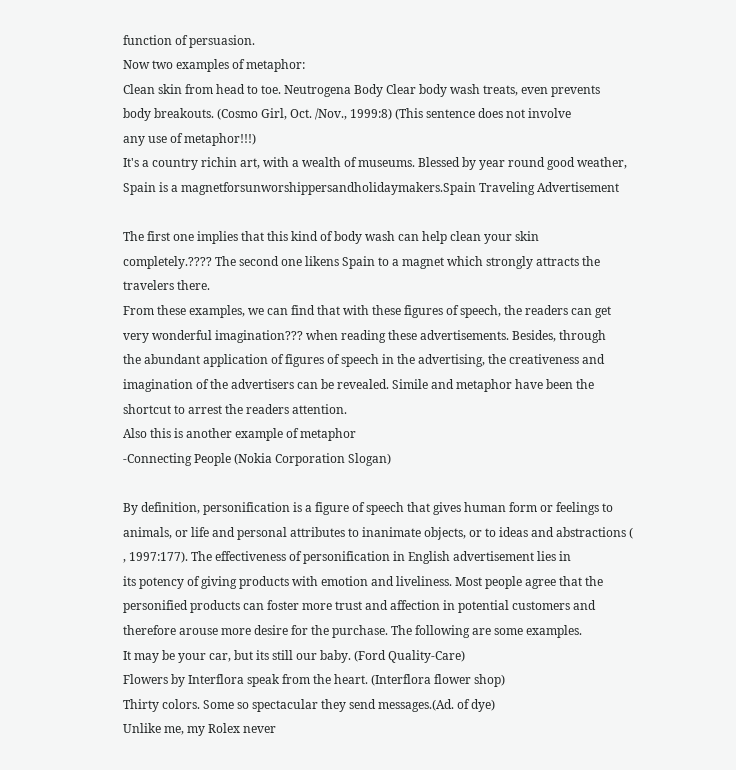function of persuasion.
Now two examples of metaphor:
Clean skin from head to toe. Neutrogena Body Clear body wash treats, even prevents
body breakouts. (Cosmo Girl, Oct. /Nov., 1999:8) (This sentence does not involve
any use of metaphor!!!)
It's a country richin art, with a wealth of museums. Blessed by year round good weather,
Spain is a magnetforsunworshippersandholidaymakers.Spain Traveling Advertisement

The first one implies that this kind of body wash can help clean your skin
completely.???? The second one likens Spain to a magnet which strongly attracts the
travelers there.
From these examples, we can find that with these figures of speech, the readers can get
very wonderful imagination??? when reading these advertisements. Besides, through
the abundant application of figures of speech in the advertising, the creativeness and
imagination of the advertisers can be revealed. Simile and metaphor have been the
shortcut to arrest the readers attention.
Also this is another example of metaphor
-Connecting People (Nokia Corporation Slogan)

By definition, personification is a figure of speech that gives human form or feelings to
animals, or life and personal attributes to inanimate objects, or to ideas and abstractions (
, 1997:177). The effectiveness of personification in English advertisement lies in
its potency of giving products with emotion and liveliness. Most people agree that the
personified products can foster more trust and affection in potential customers and
therefore arouse more desire for the purchase. The following are some examples.
It may be your car, but its still our baby. (Ford Quality-Care)
Flowers by Interflora speak from the heart. (Interflora flower shop)
Thirty colors. Some so spectacular they send messages.(Ad. of dye)
Unlike me, my Rolex never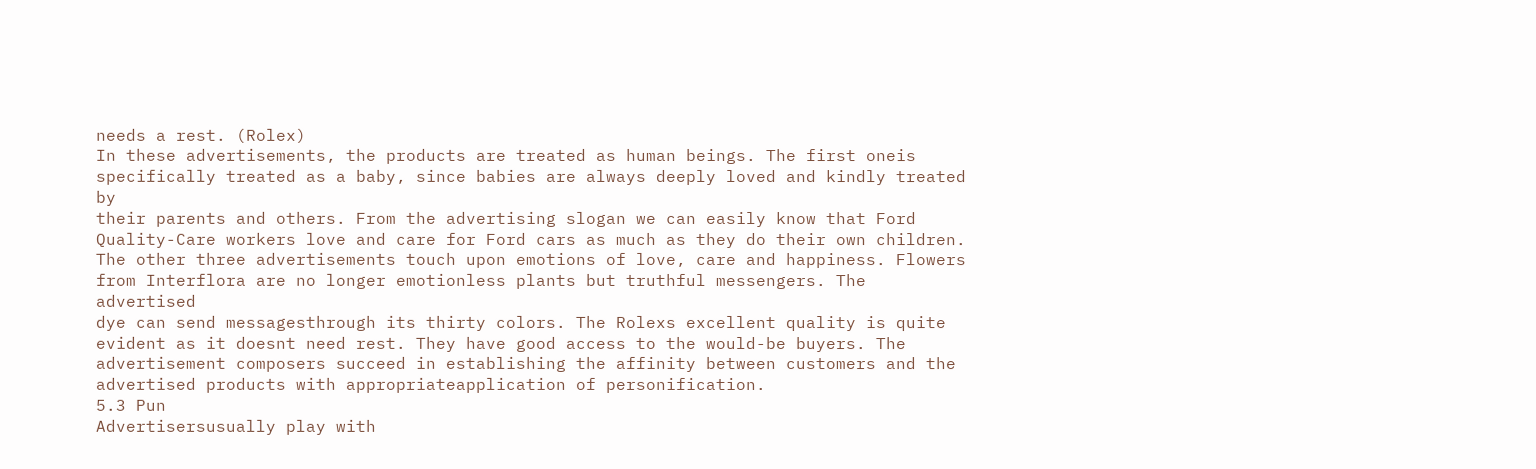needs a rest. (Rolex)
In these advertisements, the products are treated as human beings. The first oneis
specifically treated as a baby, since babies are always deeply loved and kindly treated by
their parents and others. From the advertising slogan we can easily know that Ford
Quality-Care workers love and care for Ford cars as much as they do their own children.
The other three advertisements touch upon emotions of love, care and happiness. Flowers
from Interflora are no longer emotionless plants but truthful messengers. The advertised
dye can send messagesthrough its thirty colors. The Rolexs excellent quality is quite
evident as it doesnt need rest. They have good access to the would-be buyers. The
advertisement composers succeed in establishing the affinity between customers and the
advertised products with appropriateapplication of personification.
5.3 Pun
Advertisersusually play with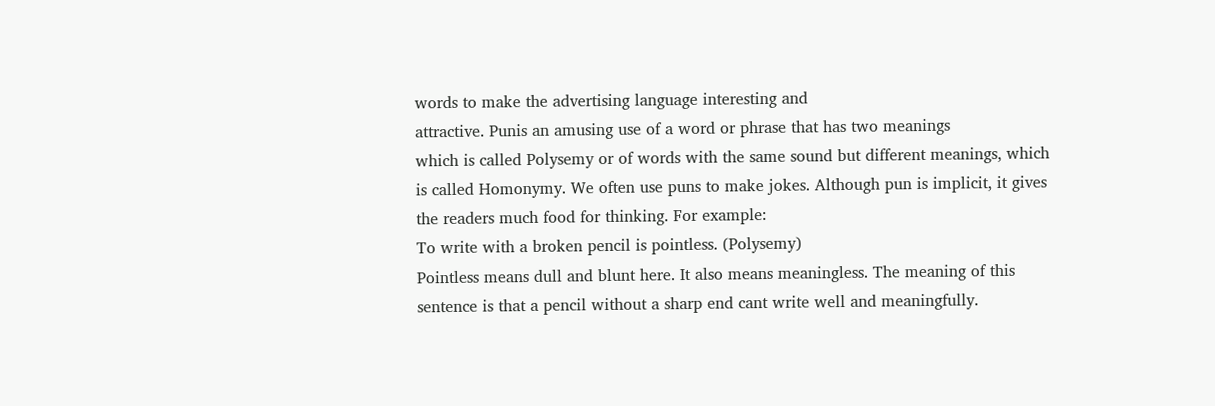words to make the advertising language interesting and
attractive. Punis an amusing use of a word or phrase that has two meanings
which is called Polysemy or of words with the same sound but different meanings, which
is called Homonymy. We often use puns to make jokes. Although pun is implicit, it gives
the readers much food for thinking. For example:
To write with a broken pencil is pointless. (Polysemy)
Pointless means dull and blunt here. It also means meaningless. The meaning of this
sentence is that a pencil without a sharp end cant write well and meaningfully.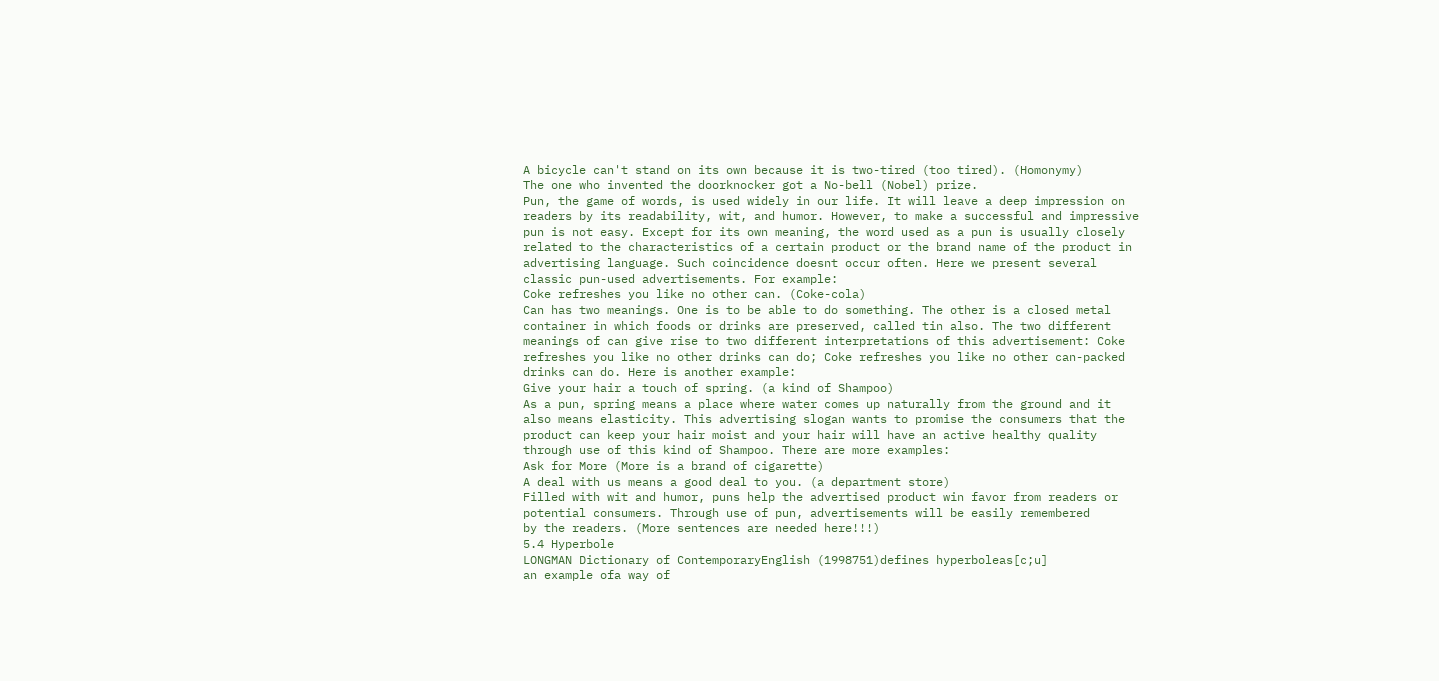A bicycle can't stand on its own because it is two-tired (too tired). (Homonymy)
The one who invented the doorknocker got a No-bell (Nobel) prize.
Pun, the game of words, is used widely in our life. It will leave a deep impression on
readers by its readability, wit, and humor. However, to make a successful and impressive
pun is not easy. Except for its own meaning, the word used as a pun is usually closely
related to the characteristics of a certain product or the brand name of the product in
advertising language. Such coincidence doesnt occur often. Here we present several
classic pun-used advertisements. For example:
Coke refreshes you like no other can. (Coke-cola)
Can has two meanings. One is to be able to do something. The other is a closed metal
container in which foods or drinks are preserved, called tin also. The two different
meanings of can give rise to two different interpretations of this advertisement: Coke
refreshes you like no other drinks can do; Coke refreshes you like no other can-packed
drinks can do. Here is another example:
Give your hair a touch of spring. (a kind of Shampoo)
As a pun, spring means a place where water comes up naturally from the ground and it
also means elasticity. This advertising slogan wants to promise the consumers that the
product can keep your hair moist and your hair will have an active healthy quality
through use of this kind of Shampoo. There are more examples:
Ask for More (More is a brand of cigarette)
A deal with us means a good deal to you. (a department store)
Filled with wit and humor, puns help the advertised product win favor from readers or
potential consumers. Through use of pun, advertisements will be easily remembered
by the readers. (More sentences are needed here!!!)
5.4 Hyperbole
LONGMAN Dictionary of ContemporaryEnglish (1998751)defines hyperboleas[c;u]
an example ofa way of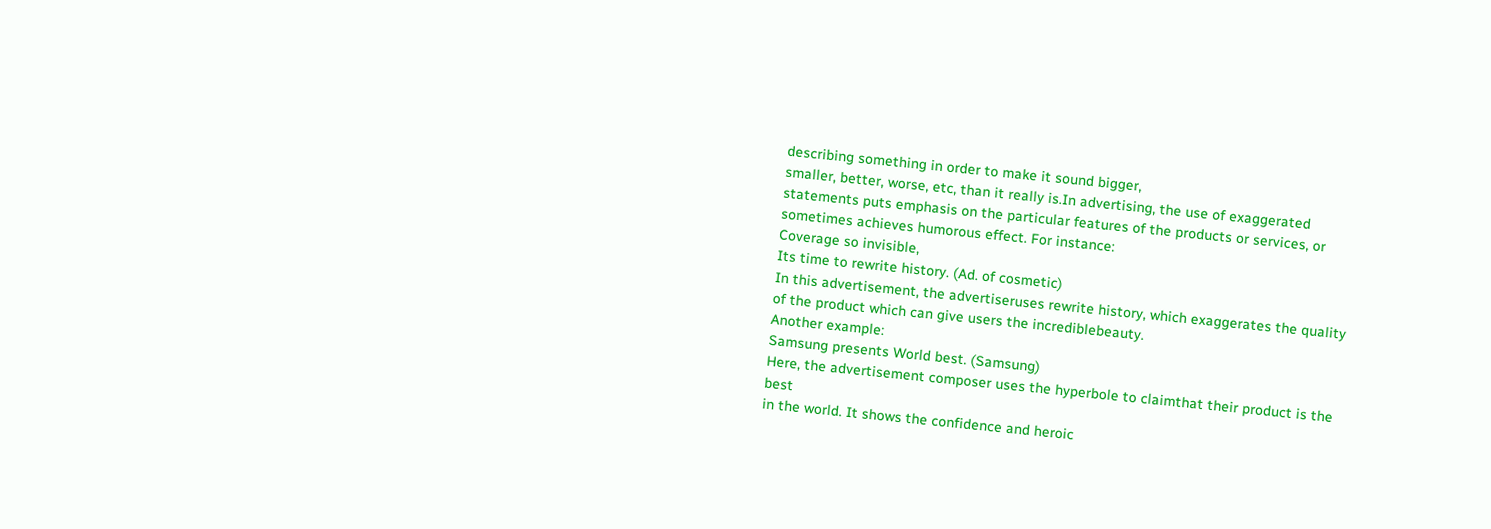describing something in order to make it sound bigger,
smaller, better, worse, etc, than it really is.In advertising, the use of exaggerated
statements puts emphasis on the particular features of the products or services, or
sometimes achieves humorous effect. For instance:
Coverage so invisible,
Its time to rewrite history. (Ad. of cosmetic)
In this advertisement, the advertiseruses rewrite history, which exaggerates the quality
of the product which can give users the incrediblebeauty.
Another example:
Samsung presents World best. (Samsung)
Here, the advertisement composer uses the hyperbole to claimthat their product is the best
in the world. It shows the confidence and heroic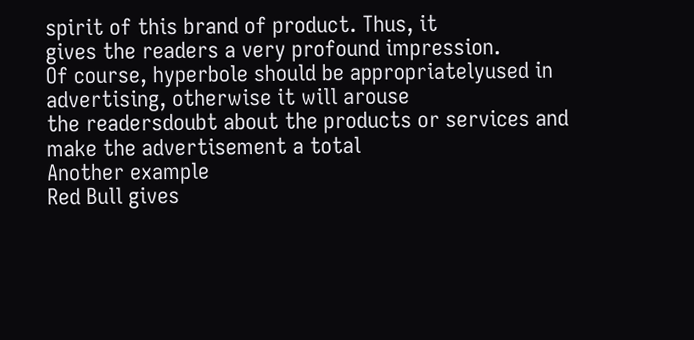spirit of this brand of product. Thus, it
gives the readers a very profound impression.
Of course, hyperbole should be appropriatelyused in advertising, otherwise it will arouse
the readersdoubt about the products or services and make the advertisement a total
Another example
Red Bull gives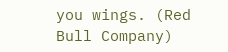you wings. (Red Bull Company)